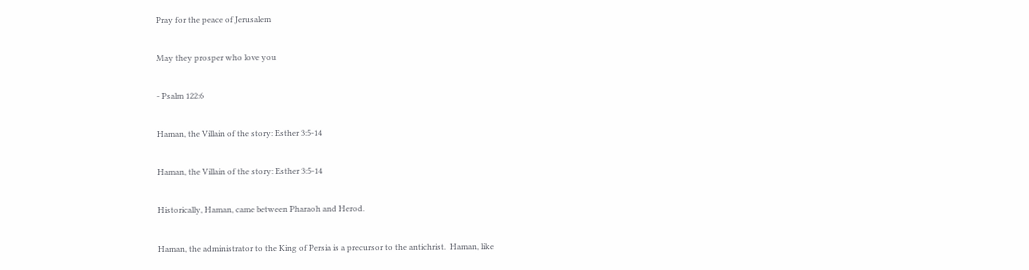Pray for the peace of Jerusalem

May they prosper who love you

- Psalm 122:6

Haman, the Villain of the story: Esther 3:5-14

Haman, the Villain of the story: Esther 3:5-14

Historically, Haman, came between Pharaoh and Herod.

Haman, the administrator to the King of Persia is a precursor to the antichrist.  Haman, like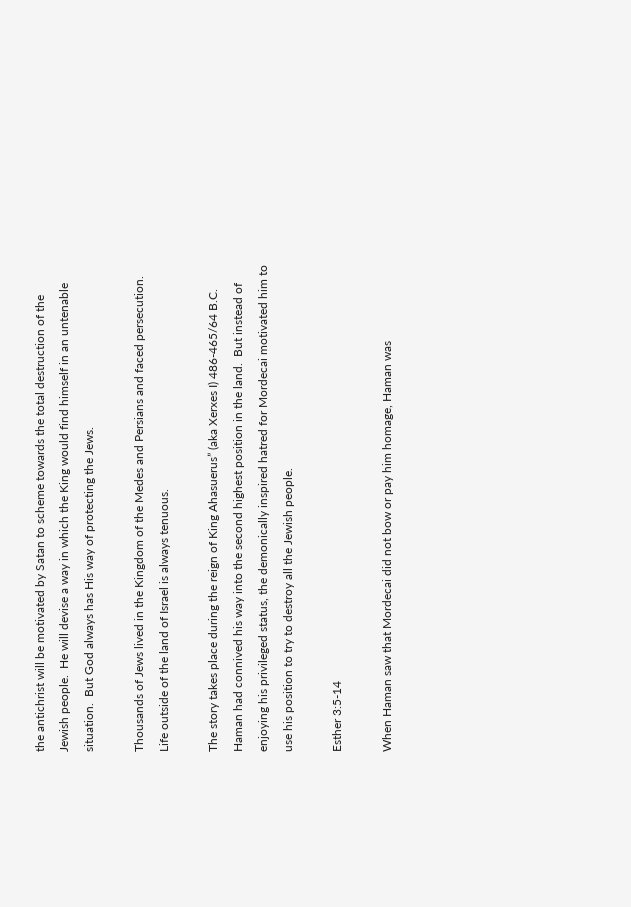the antichrist will be motivated by Satan to scheme towards the total destruction of the Jewish people.  He will devise a way in which the King would find himself in an untenable situation.  But God always has His way of protecting the Jews.

Thousands of Jews lived in the Kingdom of the Medes and Persians and faced persecution.  Life outside of the land of Israel is always tenuous.

The story takes place during the reign of King Ahasuerus” (aka Xerxes I) 486-465/64 B.C.  Haman had connived his way into the second highest position in the land.  But instead of enjoying his privileged status, the demonically inspired hatred for Mordecai motivated him to use his position to try to destroy all the Jewish people.

Esther 3:5-14

When Haman saw that Mordecai did not bow or pay him homage, Haman was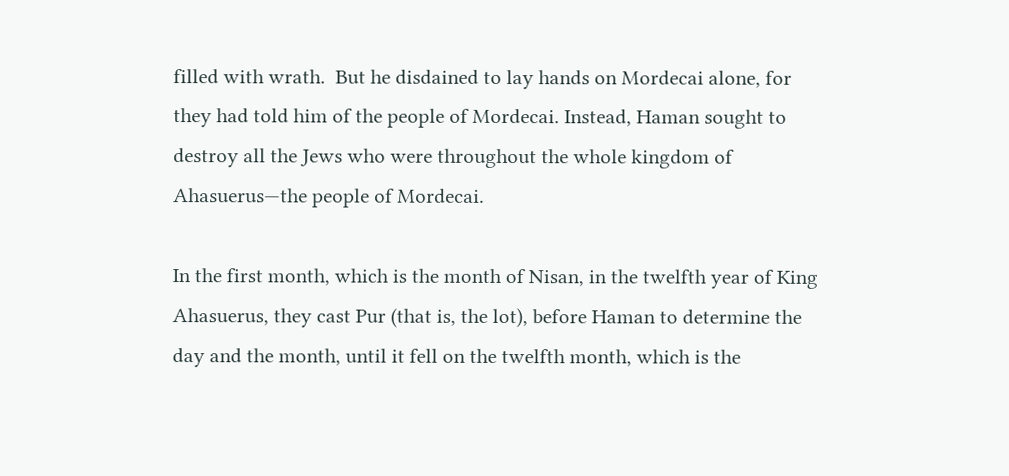filled with wrath.  But he disdained to lay hands on Mordecai alone, for they had told him of the people of Mordecai. Instead, Haman sought to destroy all the Jews who were throughout the whole kingdom of Ahasuerus—the people of Mordecai.

In the first month, which is the month of Nisan, in the twelfth year of King Ahasuerus, they cast Pur (that is, the lot), before Haman to determine the day and the month, until it fell on the twelfth month, which is the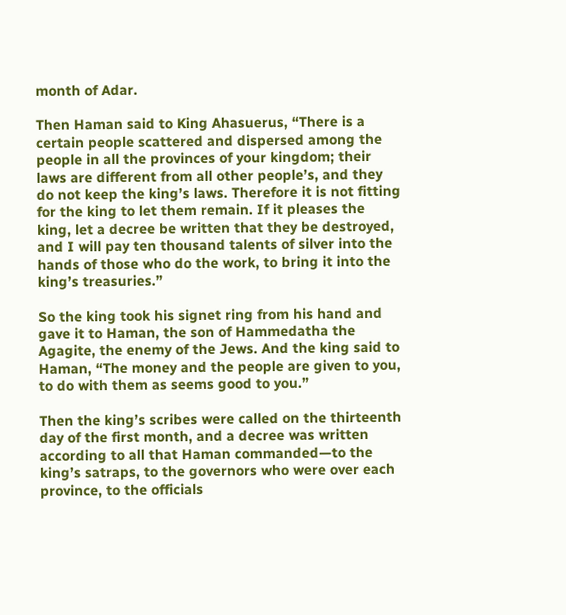month of Adar.

Then Haman said to King Ahasuerus, “There is a certain people scattered and dispersed among the people in all the provinces of your kingdom; their laws are different from all other people’s, and they do not keep the king’s laws. Therefore it is not fitting for the king to let them remain. If it pleases the king, let a decree be written that they be destroyed, and I will pay ten thousand talents of silver into the hands of those who do the work, to bring it into the king’s treasuries.”

So the king took his signet ring from his hand and gave it to Haman, the son of Hammedatha the Agagite, the enemy of the Jews. And the king said to Haman, “The money and the people are given to you, to do with them as seems good to you.”

Then the king’s scribes were called on the thirteenth day of the first month, and a decree was written according to all that Haman commanded—to the king’s satraps, to the governors who were over each province, to the officials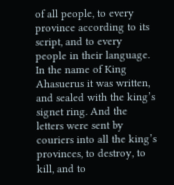of all people, to every province according to its script, and to every people in their language. In the name of King Ahasuerus it was written, and sealed with the king’s signet ring. And the letters were sent by couriers into all the king’s provinces, to destroy, to kill, and to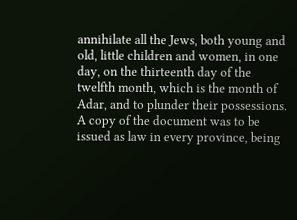annihilate all the Jews, both young and old, little children and women, in one day, on the thirteenth day of the twelfth month, which is the month of Adar, and to plunder their possessions. A copy of the document was to be issued as law in every province, being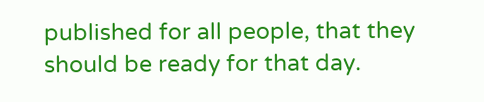published for all people, that they should be ready for that day.